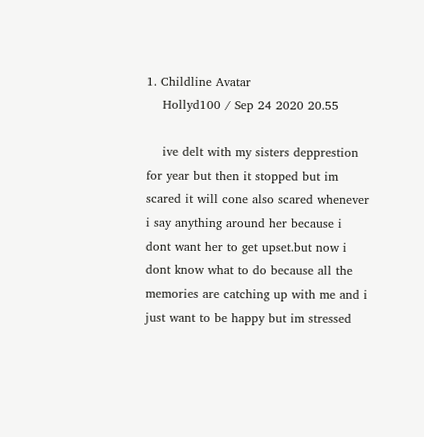1. Childline Avatar
    Hollyd100 / Sep 24 2020 20.55

    ive delt with my sisters depprestion for year but then it stopped but im scared it will cone also scared whenever i say anything around her because i dont want her to get upset.but now i dont know what to do because all the memories are catching up with me and i just want to be happy but im stressed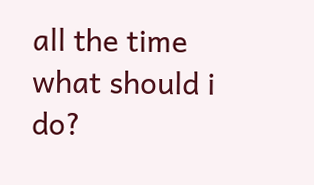all the time what should i do?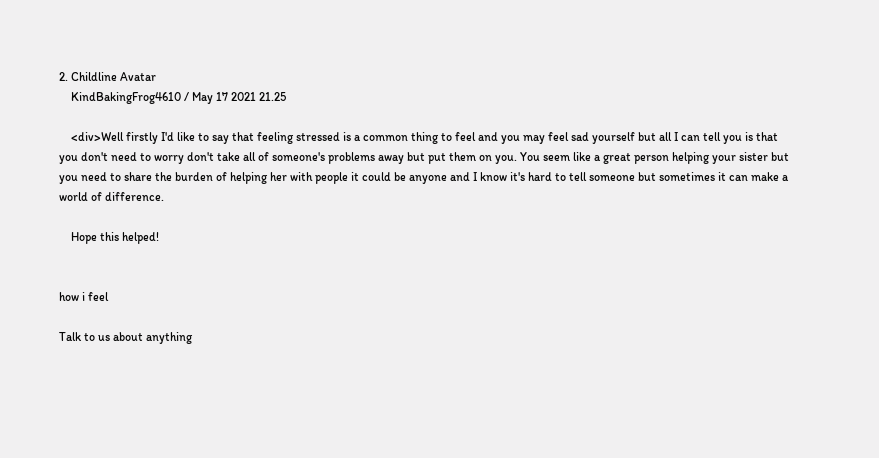2. Childline Avatar
    KindBakingFrog4610 / May 17 2021 21.25

    <div>Well firstly I'd like to say that feeling stressed is a common thing to feel and you may feel sad yourself but all I can tell you is that you don't need to worry don't take all of someone's problems away but put them on you. You seem like a great person helping your sister but you need to share the burden of helping her with people it could be anyone and I know it's hard to tell someone but sometimes it can make a world of difference.

    Hope this helped!


how i feel

Talk to us about anything